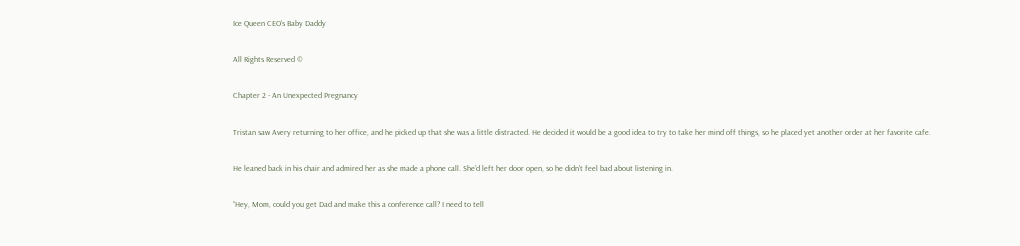Ice Queen CEO's Baby Daddy

All Rights Reserved ©

Chapter 2 - An Unexpected Pregnancy

Tristan saw Avery returning to her office, and he picked up that she was a little distracted. He decided it would be a good idea to try to take her mind off things, so he placed yet another order at her favorite cafe.

He leaned back in his chair and admired her as she made a phone call. She’d left her door open, so he didn’t feel bad about listening in.

“Hey, Mom, could you get Dad and make this a conference call? I need to tell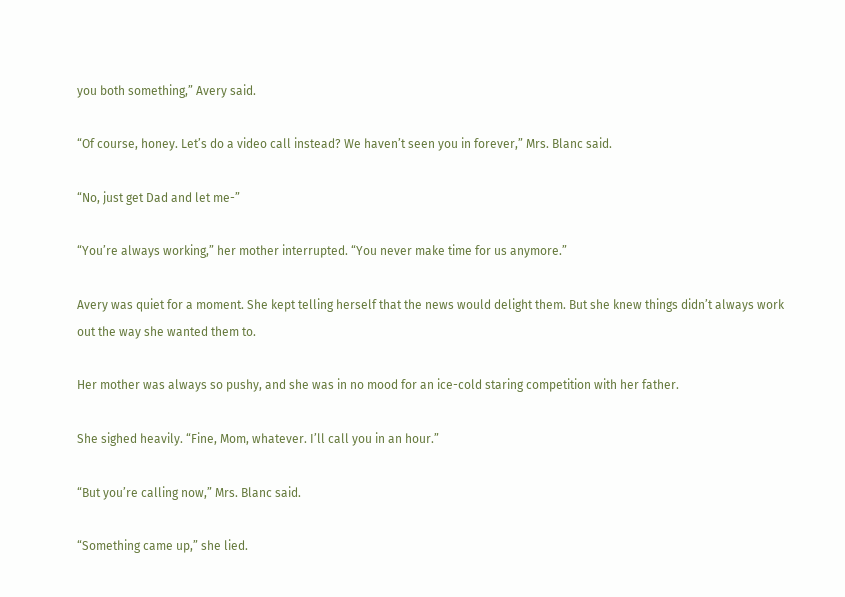you both something,” Avery said.

“Of course, honey. Let’s do a video call instead? We haven’t seen you in forever,” Mrs. Blanc said.

“No, just get Dad and let me-”

“You’re always working,” her mother interrupted. “You never make time for us anymore.”

Avery was quiet for a moment. She kept telling herself that the news would delight them. But she knew things didn’t always work out the way she wanted them to.

Her mother was always so pushy, and she was in no mood for an ice-cold staring competition with her father.

She sighed heavily. “Fine, Mom, whatever. I’ll call you in an hour.”

“But you’re calling now,” Mrs. Blanc said.

“Something came up,” she lied.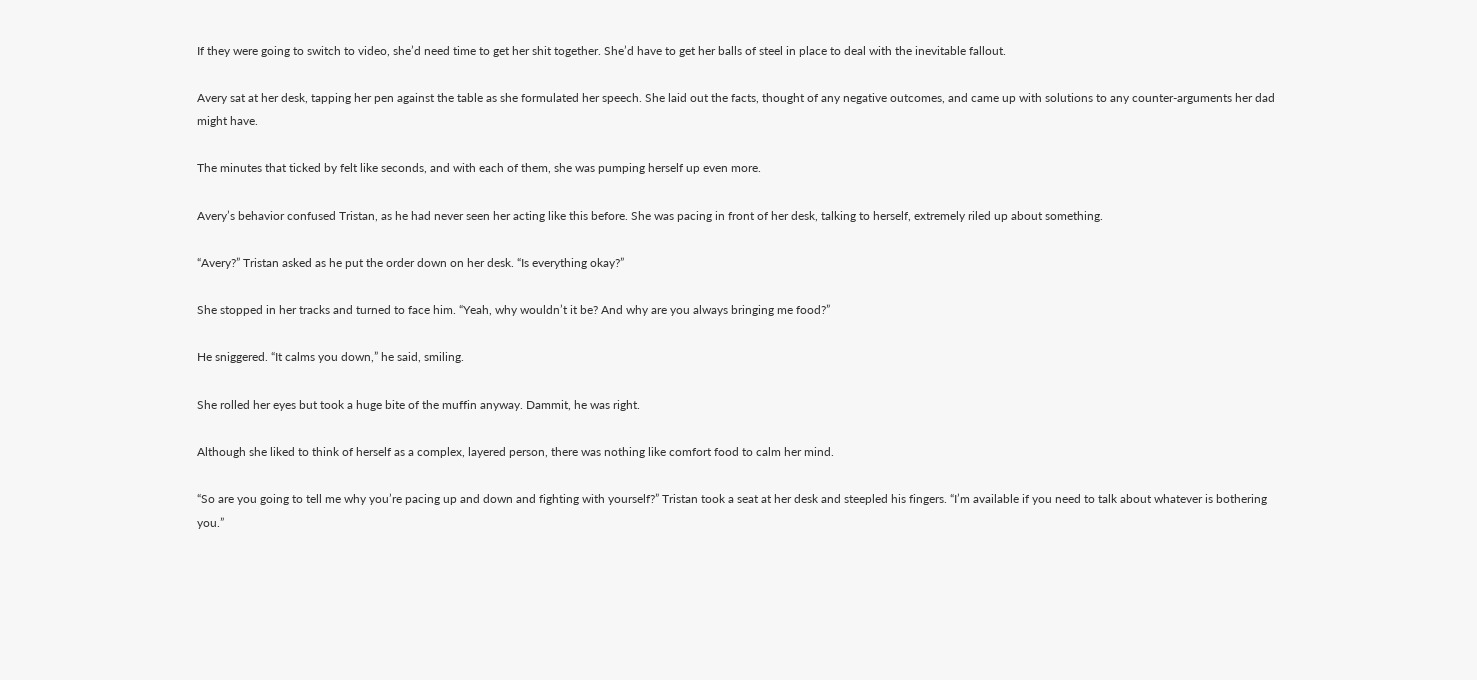If they were going to switch to video, she’d need time to get her shit together. She’d have to get her balls of steel in place to deal with the inevitable fallout.

Avery sat at her desk, tapping her pen against the table as she formulated her speech. She laid out the facts, thought of any negative outcomes, and came up with solutions to any counter-arguments her dad might have.

The minutes that ticked by felt like seconds, and with each of them, she was pumping herself up even more.

Avery’s behavior confused Tristan, as he had never seen her acting like this before. She was pacing in front of her desk, talking to herself, extremely riled up about something.

“Avery?” Tristan asked as he put the order down on her desk. “Is everything okay?”

She stopped in her tracks and turned to face him. “Yeah, why wouldn’t it be? And why are you always bringing me food?”

He sniggered. “It calms you down,” he said, smiling.

She rolled her eyes but took a huge bite of the muffin anyway. Dammit, he was right.

Although she liked to think of herself as a complex, layered person, there was nothing like comfort food to calm her mind.

“So are you going to tell me why you’re pacing up and down and fighting with yourself?” Tristan took a seat at her desk and steepled his fingers. “I’m available if you need to talk about whatever is bothering you.”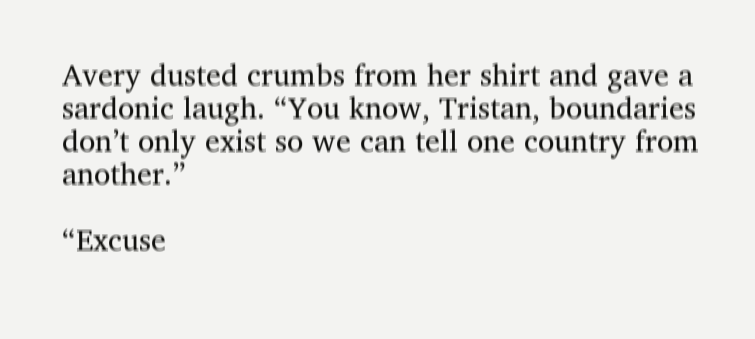Avery dusted crumbs from her shirt and gave a sardonic laugh. “You know, Tristan, boundaries don’t only exist so we can tell one country from another.”

“Excuse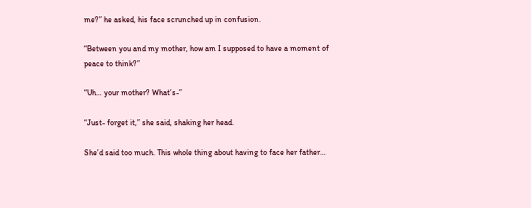me?” he asked, his face scrunched up in confusion.

“Between you and my mother, how am I supposed to have a moment of peace to think?”

“Uh… your mother? What’s-”

“Just- forget it,” she said, shaking her head.

She’d said too much. This whole thing about having to face her father…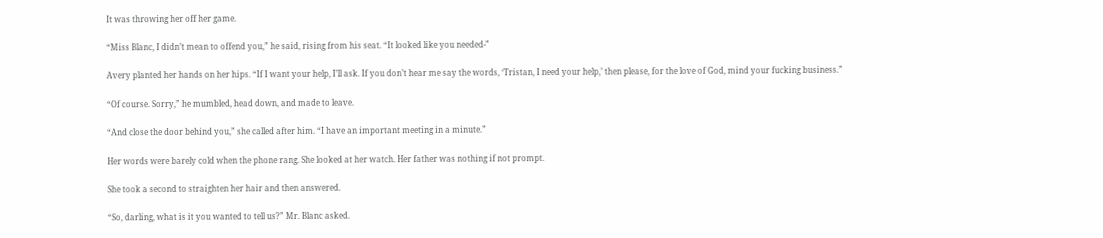It was throwing her off her game.

“Miss Blanc, I didn’t mean to offend you,” he said, rising from his seat. “It looked like you needed-”

Avery planted her hands on her hips. “If I want your help, I’ll ask. If you don’t hear me say the words, ‘Tristan, I need your help,’ then please, for the love of God, mind your fucking business.”

“Of course. Sorry,” he mumbled, head down, and made to leave.

“And close the door behind you,” she called after him. “I have an important meeting in a minute.”

Her words were barely cold when the phone rang. She looked at her watch. Her father was nothing if not prompt.

She took a second to straighten her hair and then answered.

“So, darling, what is it you wanted to tell us?” Mr. Blanc asked.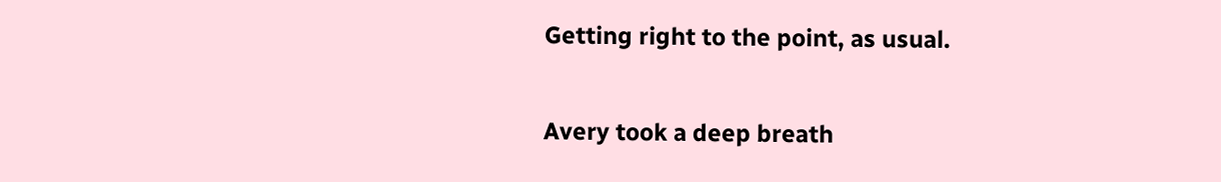Getting right to the point, as usual.

Avery took a deep breath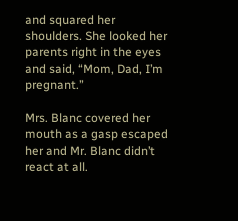and squared her shoulders. She looked her parents right in the eyes and said, “Mom, Dad, I’m pregnant.”

Mrs. Blanc covered her mouth as a gasp escaped her and Mr. Blanc didn’t react at all.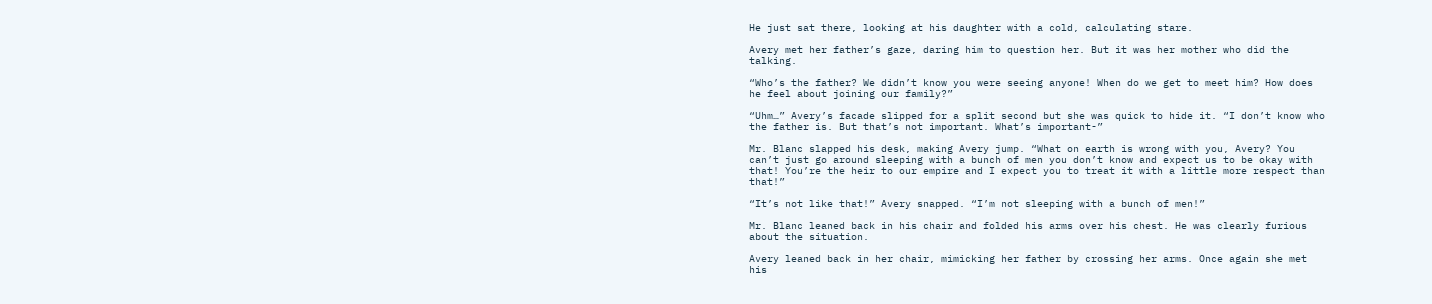He just sat there, looking at his daughter with a cold, calculating stare.

Avery met her father’s gaze, daring him to question her. But it was her mother who did the talking.

“Who’s the father? We didn’t know you were seeing anyone! When do we get to meet him? How does he feel about joining our family?”

“Uhm…” Avery’s facade slipped for a split second but she was quick to hide it. “I don’t know who the father is. But that’s not important. What’s important-”

Mr. Blanc slapped his desk, making Avery jump. “What on earth is wrong with you, Avery? You can’t just go around sleeping with a bunch of men you don’t know and expect us to be okay with that! You’re the heir to our empire and I expect you to treat it with a little more respect than that!”

“It’s not like that!” Avery snapped. “I’m not sleeping with a bunch of men!”

Mr. Blanc leaned back in his chair and folded his arms over his chest. He was clearly furious about the situation.

Avery leaned back in her chair, mimicking her father by crossing her arms. Once again she met his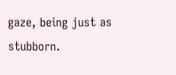gaze, being just as stubborn.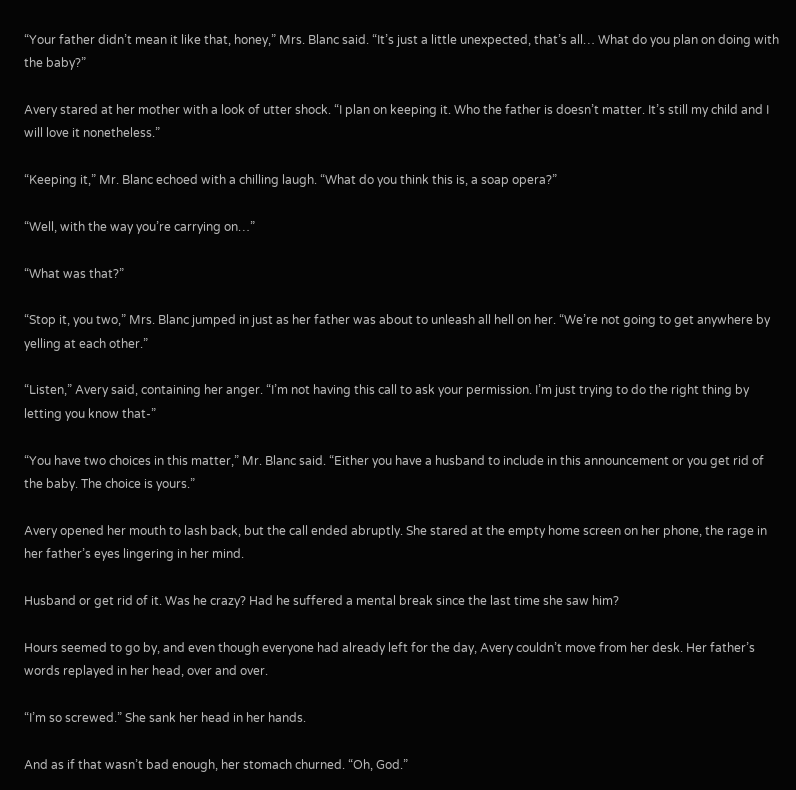“Your father didn’t mean it like that, honey,” Mrs. Blanc said. “It’s just a little unexpected, that’s all… What do you plan on doing with the baby?”

Avery stared at her mother with a look of utter shock. “I plan on keeping it. Who the father is doesn’t matter. It’s still my child and I will love it nonetheless.”

“Keeping it,” Mr. Blanc echoed with a chilling laugh. “What do you think this is, a soap opera?”

“Well, with the way you’re carrying on…”

“What was that?”

“Stop it, you two,” Mrs. Blanc jumped in just as her father was about to unleash all hell on her. “We’re not going to get anywhere by yelling at each other.”

“Listen,” Avery said, containing her anger. “I’m not having this call to ask your permission. I’m just trying to do the right thing by letting you know that-”

“You have two choices in this matter,” Mr. Blanc said. “Either you have a husband to include in this announcement or you get rid of the baby. The choice is yours.”

Avery opened her mouth to lash back, but the call ended abruptly. She stared at the empty home screen on her phone, the rage in her father’s eyes lingering in her mind.

Husband or get rid of it. Was he crazy? Had he suffered a mental break since the last time she saw him?

Hours seemed to go by, and even though everyone had already left for the day, Avery couldn’t move from her desk. Her father’s words replayed in her head, over and over.

“I’m so screwed.” She sank her head in her hands.

And as if that wasn’t bad enough, her stomach churned. “Oh, God.”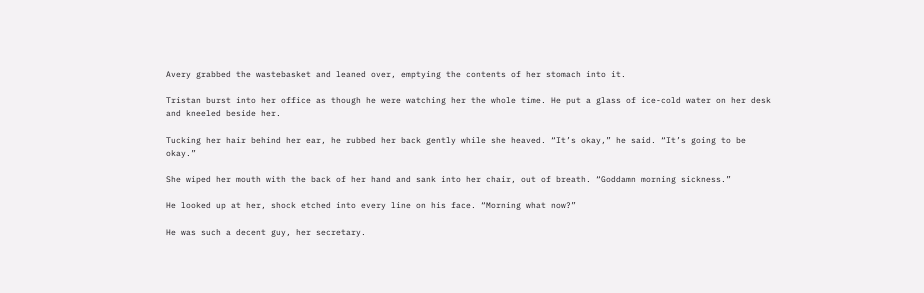Avery grabbed the wastebasket and leaned over, emptying the contents of her stomach into it.

Tristan burst into her office as though he were watching her the whole time. He put a glass of ice-cold water on her desk and kneeled beside her.

Tucking her hair behind her ear, he rubbed her back gently while she heaved. “It’s okay,” he said. “It’s going to be okay.”

She wiped her mouth with the back of her hand and sank into her chair, out of breath. “Goddamn morning sickness.”

He looked up at her, shock etched into every line on his face. “Morning what now?”

He was such a decent guy, her secretary.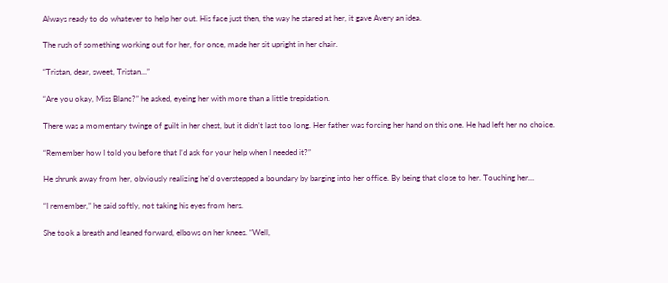Always ready to do whatever to help her out. His face just then, the way he stared at her, it gave Avery an idea.

The rush of something working out for her, for once, made her sit upright in her chair.

“Tristan, dear, sweet, Tristan…”

“Are you okay, Miss Blanc?” he asked, eyeing her with more than a little trepidation.

There was a momentary twinge of guilt in her chest, but it didn’t last too long. Her father was forcing her hand on this one. He had left her no choice.

“Remember how I told you before that I’d ask for your help when I needed it?”

He shrunk away from her, obviously realizing he’d overstepped a boundary by barging into her office. By being that close to her. Touching her…

“I remember,” he said softly, not taking his eyes from hers.

She took a breath and leaned forward, elbows on her knees. “Well,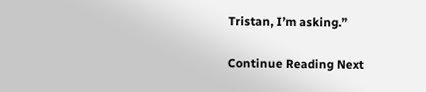Tristan, I’m asking.”

Continue Reading Next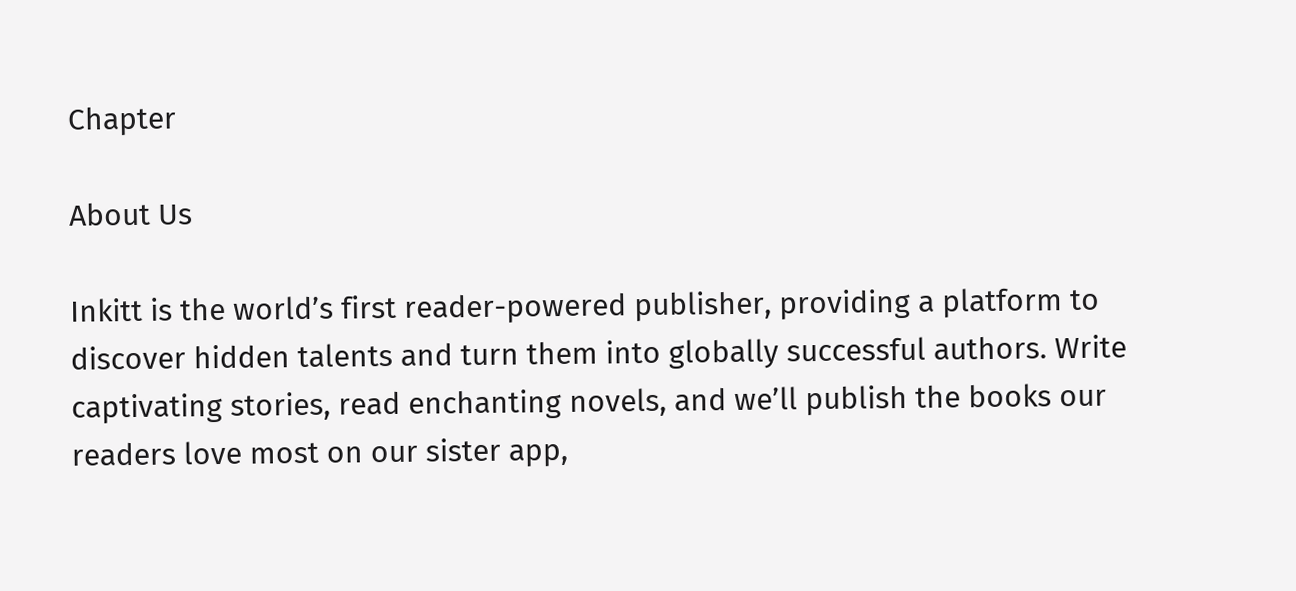Chapter

About Us

Inkitt is the world’s first reader-powered publisher, providing a platform to discover hidden talents and turn them into globally successful authors. Write captivating stories, read enchanting novels, and we’ll publish the books our readers love most on our sister app,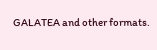GALATEA and other formats.